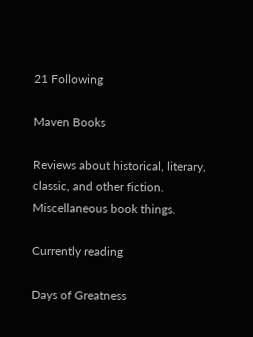21 Following

Maven Books

Reviews about historical, literary, classic, and other fiction.  Miscellaneous book things.

Currently reading

Days of Greatness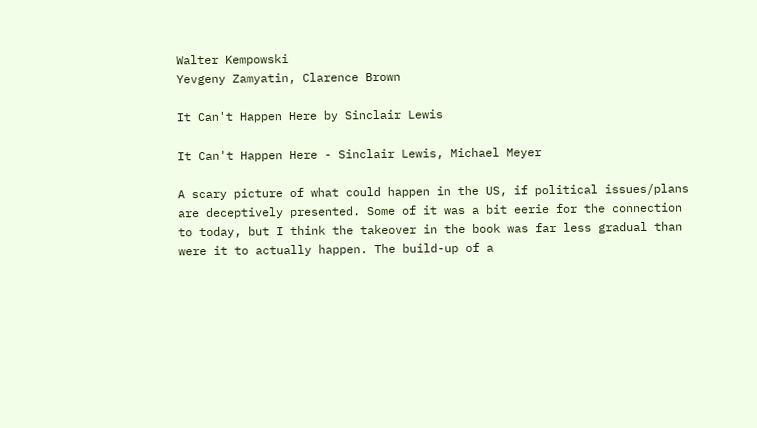Walter Kempowski
Yevgeny Zamyatin, Clarence Brown

It Can't Happen Here by Sinclair Lewis

It Can't Happen Here - Sinclair Lewis, Michael Meyer

A scary picture of what could happen in the US, if political issues/plans are deceptively presented. Some of it was a bit eerie for the connection to today, but I think the takeover in the book was far less gradual than were it to actually happen. The build-up of a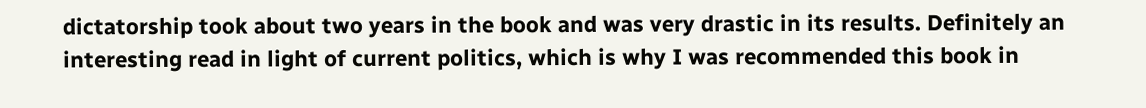dictatorship took about two years in the book and was very drastic in its results. Definitely an interesting read in light of current politics, which is why I was recommended this book in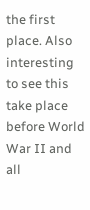the first place. Also interesting to see this take place before World War II and all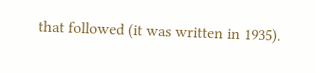that followed (it was written in 1935).